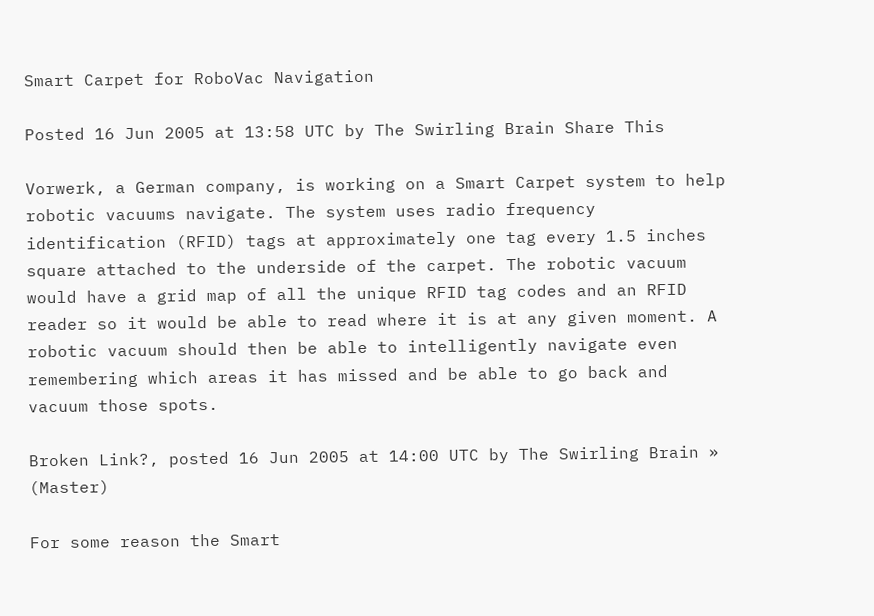Smart Carpet for RoboVac Navigation

Posted 16 Jun 2005 at 13:58 UTC by The Swirling Brain Share This

Vorwerk, a German company, is working on a Smart Carpet system to help robotic vacuums navigate. The system uses radio frequency identification (RFID) tags at approximately one tag every 1.5 inches square attached to the underside of the carpet. The robotic vacuum would have a grid map of all the unique RFID tag codes and an RFID reader so it would be able to read where it is at any given moment. A robotic vacuum should then be able to intelligently navigate even remembering which areas it has missed and be able to go back and vacuum those spots.

Broken Link?, posted 16 Jun 2005 at 14:00 UTC by The Swirling Brain » (Master)

For some reason the Smart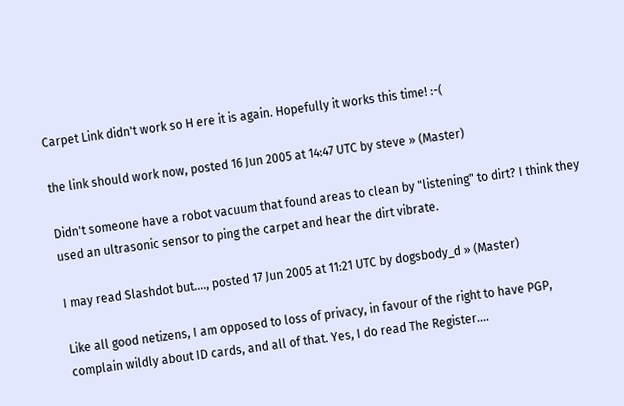Carpet Link didn't work so H ere it is again. Hopefully it works this time! :-(

the link should work now, posted 16 Jun 2005 at 14:47 UTC by steve » (Master)

Didn't someone have a robot vacuum that found areas to clean by "listening" to dirt? I think they used an ultrasonic sensor to ping the carpet and hear the dirt vibrate.

I may read Slashdot but...., posted 17 Jun 2005 at 11:21 UTC by dogsbody_d » (Master)

Like all good netizens, I am opposed to loss of privacy, in favour of the right to have PGP, complain wildly about ID cards, and all of that. Yes, I do read The Register....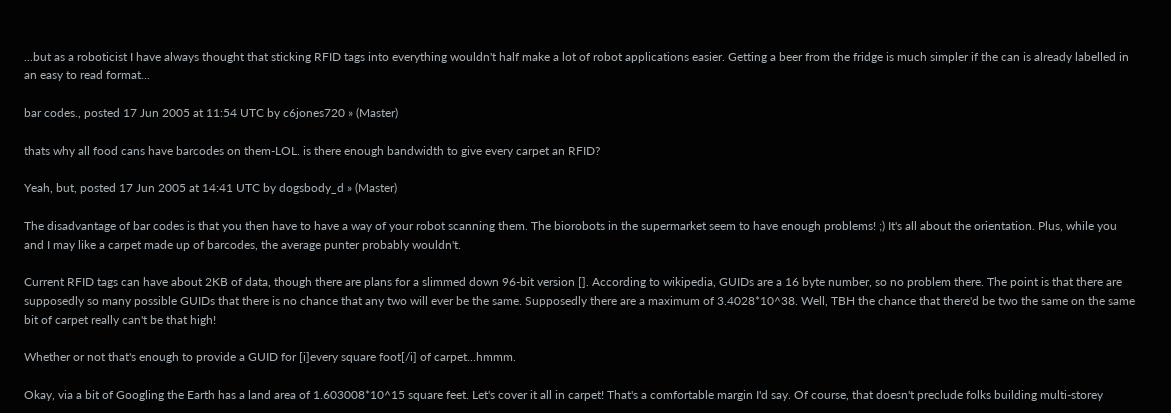...but as a roboticist I have always thought that sticking RFID tags into everything wouldn't half make a lot of robot applications easier. Getting a beer from the fridge is much simpler if the can is already labelled in an easy to read format...

bar codes., posted 17 Jun 2005 at 11:54 UTC by c6jones720 » (Master)

thats why all food cans have barcodes on them-LOL. is there enough bandwidth to give every carpet an RFID?

Yeah, but, posted 17 Jun 2005 at 14:41 UTC by dogsbody_d » (Master)

The disadvantage of bar codes is that you then have to have a way of your robot scanning them. The biorobots in the supermarket seem to have enough problems! ;) It's all about the orientation. Plus, while you and I may like a carpet made up of barcodes, the average punter probably wouldn't.

Current RFID tags can have about 2KB of data, though there are plans for a slimmed down 96-bit version []. According to wikipedia, GUIDs are a 16 byte number, so no problem there. The point is that there are supposedly so many possible GUIDs that there is no chance that any two will ever be the same. Supposedly there are a maximum of 3.4028*10^38. Well, TBH the chance that there'd be two the same on the same bit of carpet really can't be that high!

Whether or not that's enough to provide a GUID for [i]every square foot[/i] of carpet...hmmm.

Okay, via a bit of Googling the Earth has a land area of 1.603008*10^15 square feet. Let's cover it all in carpet! That's a comfortable margin I'd say. Of course, that doesn't preclude folks building multi-storey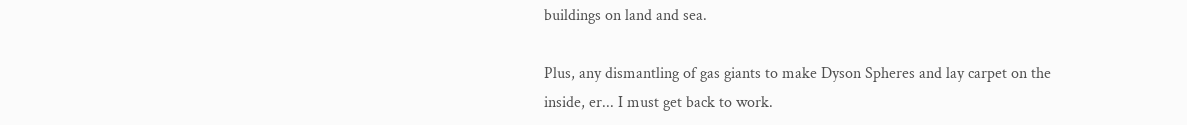buildings on land and sea.

Plus, any dismantling of gas giants to make Dyson Spheres and lay carpet on the inside, er... I must get back to work.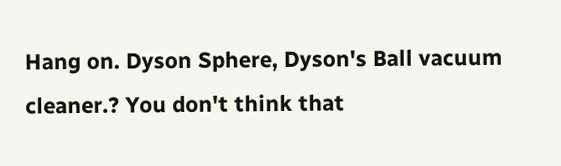Hang on. Dyson Sphere, Dyson's Ball vacuum cleaner.? You don't think that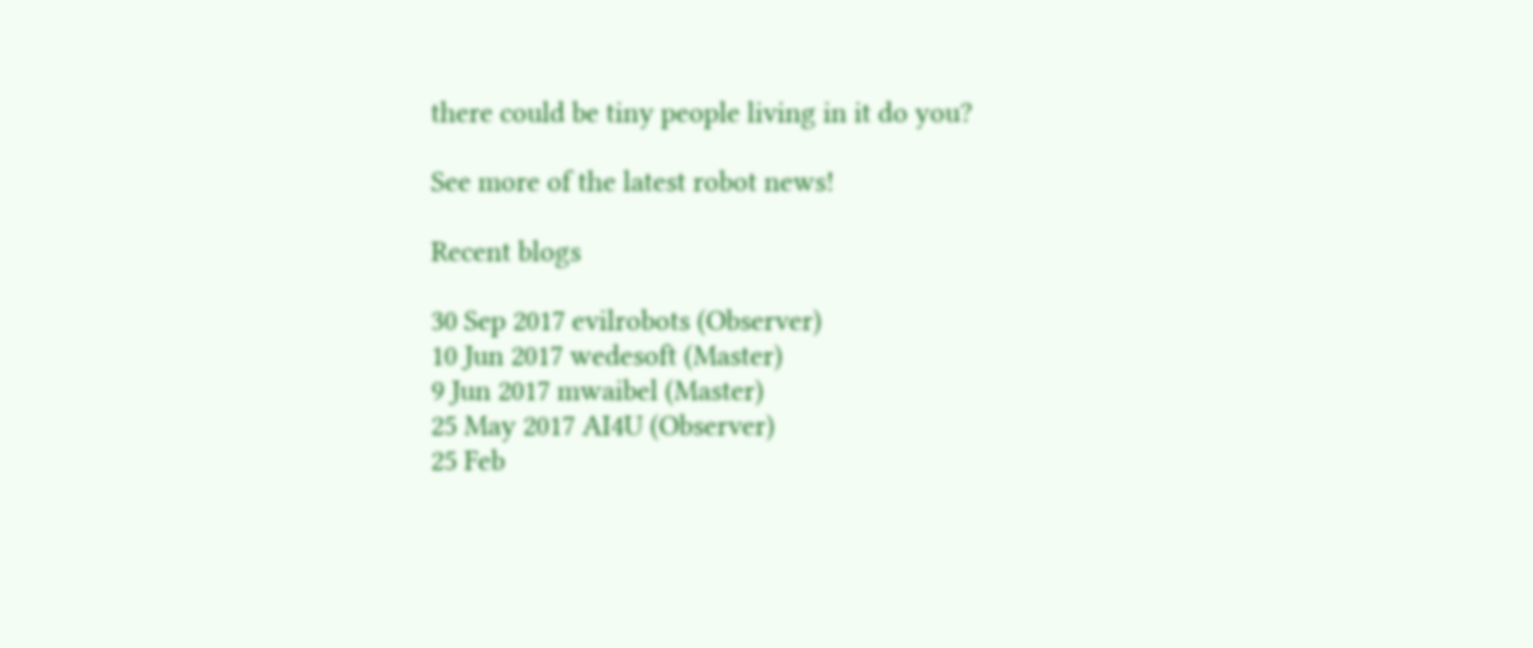there could be tiny people living in it do you?

See more of the latest robot news!

Recent blogs

30 Sep 2017 evilrobots (Observer)
10 Jun 2017 wedesoft (Master)
9 Jun 2017 mwaibel (Master)
25 May 2017 AI4U (Observer)
25 Feb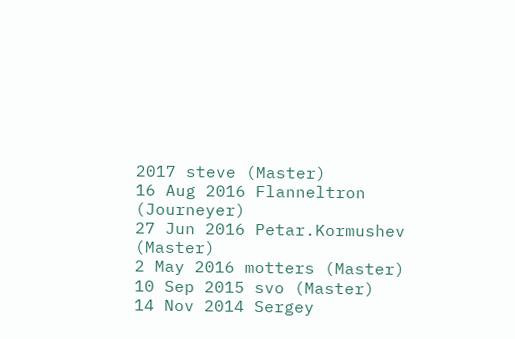2017 steve (Master)
16 Aug 2016 Flanneltron (Journeyer)
27 Jun 2016 Petar.Kormushev (Master)
2 May 2016 motters (Master)
10 Sep 2015 svo (Master)
14 Nov 2014 Sergey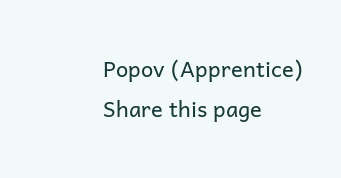Popov (Apprentice)
Share this page